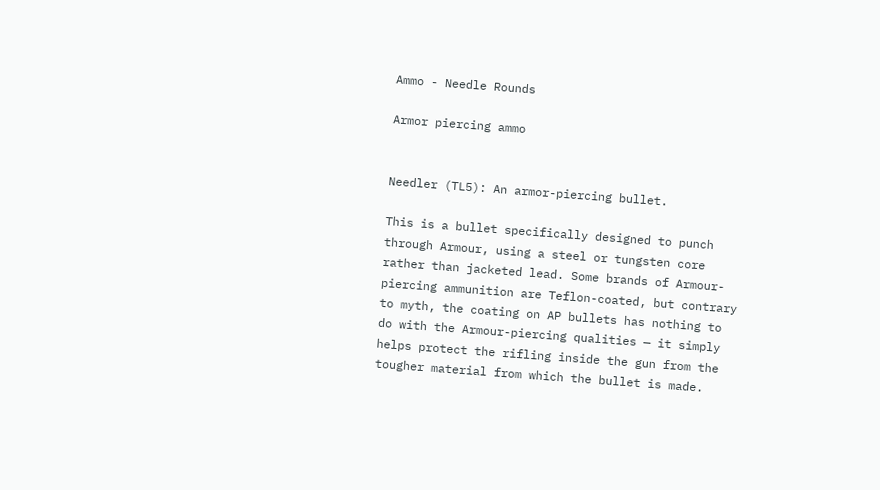Ammo - Needle Rounds

Armor piercing ammo


Needler (TL5): An armor-piercing bullet.

This is a bullet specifically designed to punch through Armour, using a steel or tungsten core rather than jacketed lead. Some brands of Armour-piercing ammunition are Teflon-coated, but contrary to myth, the coating on AP bullets has nothing to do with the Armour-piercing qualities — it simply helps protect the rifling inside the gun from the tougher material from which the bullet is made.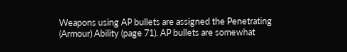Weapons using AP bullets are assigned the Penetrating (Armour) Ability (page 71). AP bullets are somewhat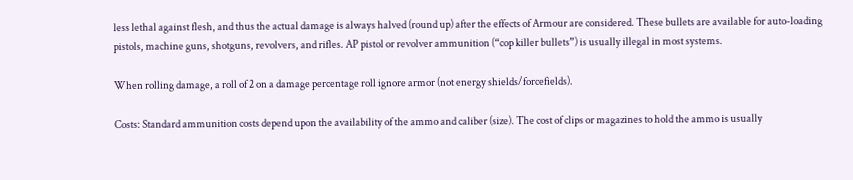less lethal against flesh, and thus the actual damage is always halved (round up) after the effects of Armour are considered. These bullets are available for auto-loading pistols, machine guns, shotguns, revolvers, and rifles. AP pistol or revolver ammunition (“cop killer bullets”) is usually illegal in most systems.

When rolling damage, a roll of 2 on a damage percentage roll ignore armor (not energy shields/forcefields).

Costs: Standard ammunition costs depend upon the availability of the ammo and caliber (size). The cost of clips or magazines to hold the ammo is usually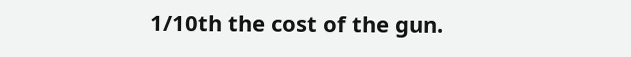1/10th the cost of the gun.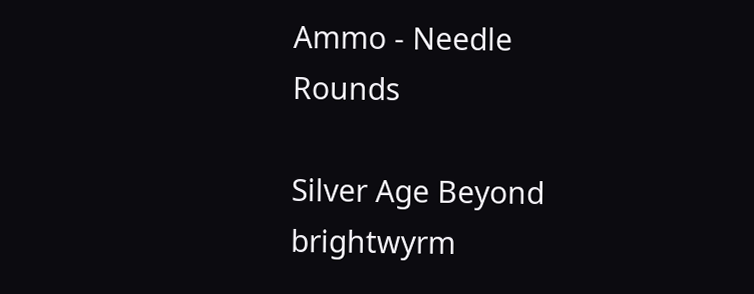Ammo - Needle Rounds

Silver Age Beyond brightwyrm